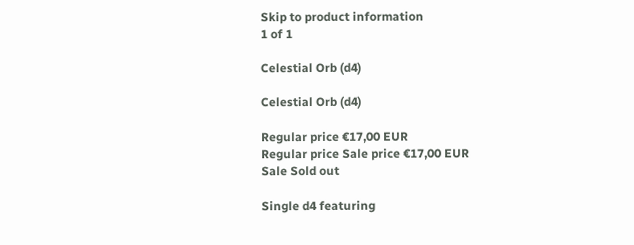Skip to product information
1 of 1

Celestial Orb (d4)

Celestial Orb (d4)

Regular price €17,00 EUR
Regular price Sale price €17,00 EUR
Sale Sold out

Single d4 featuring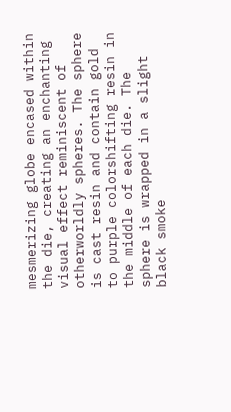mesmerizing globe encased within the die, creating an enchanting visual effect reminiscent of otherworldly spheres. The sphere is cast resin and contain gold to purple colorshifting resin in the middle of each die. The sphere is wrapped in a slight black smoke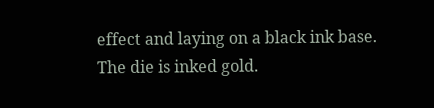effect and laying on a black ink base. The die is inked gold.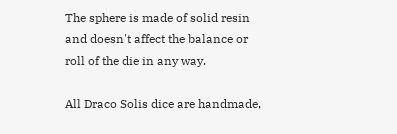The sphere is made of solid resin and doesn't affect the balance or roll of the die in any way.

All Draco Solis dice are handmade,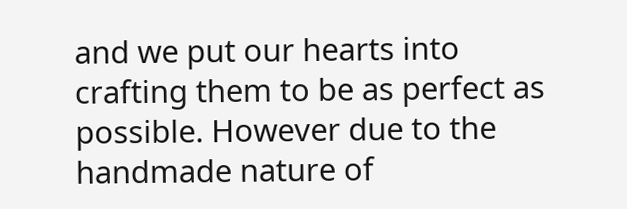and we put our hearts into crafting them to be as perfect as possible. However due to the handmade nature of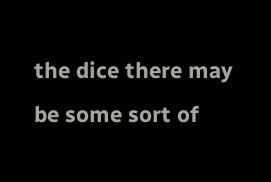the dice there may be some sort of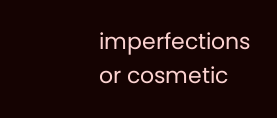imperfections or cosmetic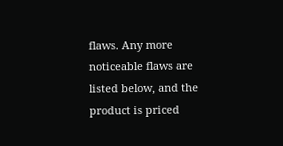flaws. Any more noticeable flaws are listed below, and the product is priced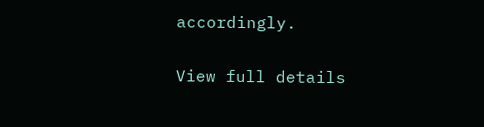accordingly.

View full details